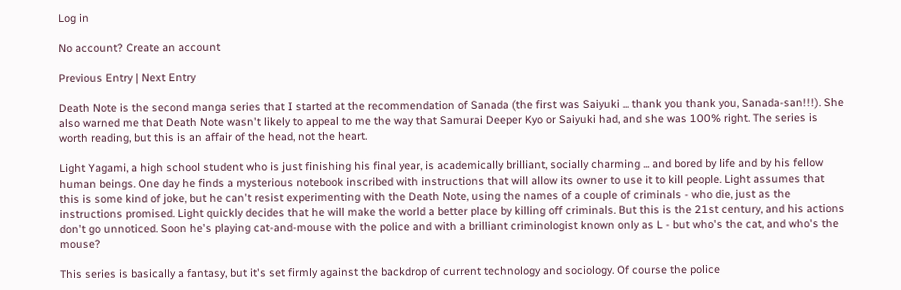Log in

No account? Create an account

Previous Entry | Next Entry

Death Note is the second manga series that I started at the recommendation of Sanada (the first was Saiyuki ... thank you thank you, Sanada-san!!!). She also warned me that Death Note wasn't likely to appeal to me the way that Samurai Deeper Kyo or Saiyuki had, and she was 100% right. The series is worth reading, but this is an affair of the head, not the heart.

Light Yagami, a high school student who is just finishing his final year, is academically brilliant, socially charming ... and bored by life and by his fellow human beings. One day he finds a mysterious notebook inscribed with instructions that will allow its owner to use it to kill people. Light assumes that this is some kind of joke, but he can't resist experimenting with the Death Note, using the names of a couple of criminals - who die, just as the instructions promised. Light quickly decides that he will make the world a better place by killing off criminals. But this is the 21st century, and his actions don't go unnoticed. Soon he's playing cat-and-mouse with the police and with a brilliant criminologist known only as L - but who's the cat, and who's the mouse?

This series is basically a fantasy, but it's set firmly against the backdrop of current technology and sociology. Of course the police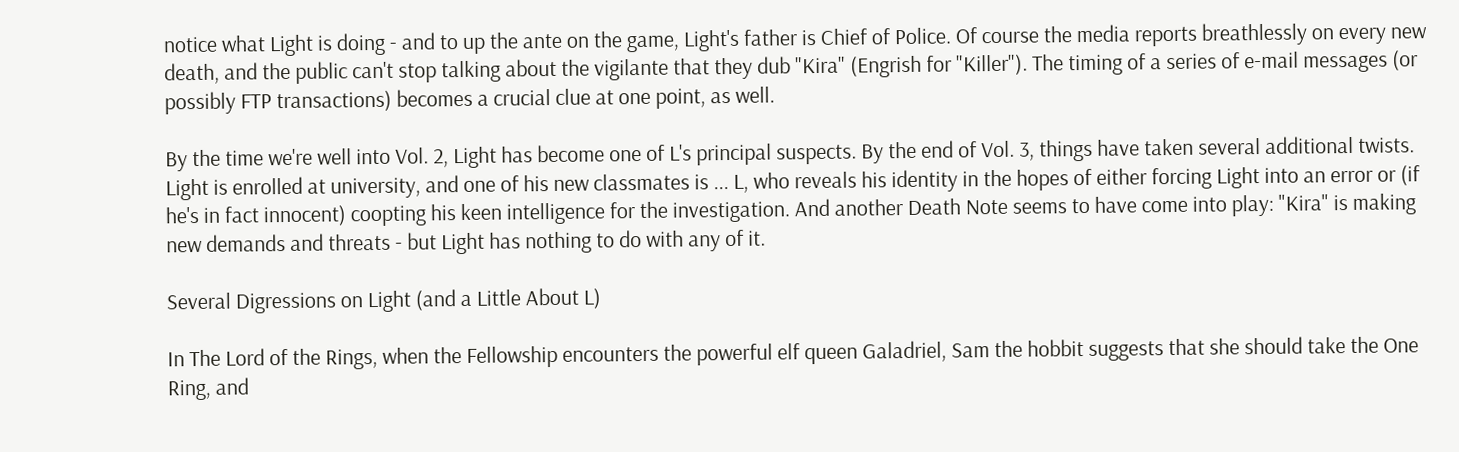notice what Light is doing - and to up the ante on the game, Light's father is Chief of Police. Of course the media reports breathlessly on every new death, and the public can't stop talking about the vigilante that they dub "Kira" (Engrish for "Killer"). The timing of a series of e-mail messages (or possibly FTP transactions) becomes a crucial clue at one point, as well.

By the time we're well into Vol. 2, Light has become one of L's principal suspects. By the end of Vol. 3, things have taken several additional twists. Light is enrolled at university, and one of his new classmates is ... L, who reveals his identity in the hopes of either forcing Light into an error or (if he's in fact innocent) coopting his keen intelligence for the investigation. And another Death Note seems to have come into play: "Kira" is making new demands and threats - but Light has nothing to do with any of it.

Several Digressions on Light (and a Little About L)

In The Lord of the Rings, when the Fellowship encounters the powerful elf queen Galadriel, Sam the hobbit suggests that she should take the One Ring, and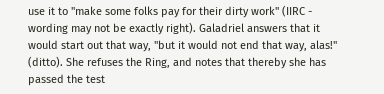use it to "make some folks pay for their dirty work" (IIRC - wording may not be exactly right). Galadriel answers that it would start out that way, "but it would not end that way, alas!" (ditto). She refuses the Ring, and notes that thereby she has passed the test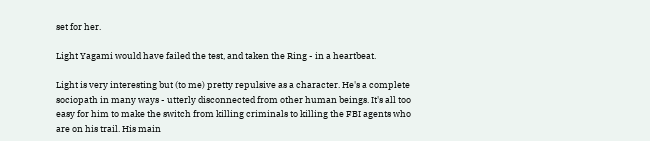set for her.

Light Yagami would have failed the test, and taken the Ring - in a heartbeat.

Light is very interesting but (to me) pretty repulsive as a character. He's a complete sociopath in many ways - utterly disconnected from other human beings. It's all too easy for him to make the switch from killing criminals to killing the FBI agents who are on his trail. His main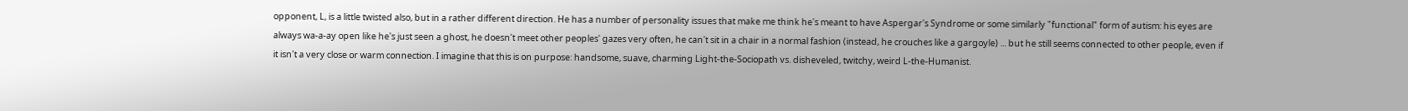opponent, L, is a little twisted also, but in a rather different direction. He has a number of personality issues that make me think he's meant to have Aspergar's Syndrome or some similarly "functional" form of autism: his eyes are always wa-a-ay open like he's just seen a ghost, he doesn't meet other peoples' gazes very often, he can't sit in a chair in a normal fashion (instead, he crouches like a gargoyle) ... but he still seems connected to other people, even if it isn't a very close or warm connection. I imagine that this is on purpose: handsome, suave, charming Light-the-Sociopath vs. disheveled, twitchy, weird L-the-Humanist.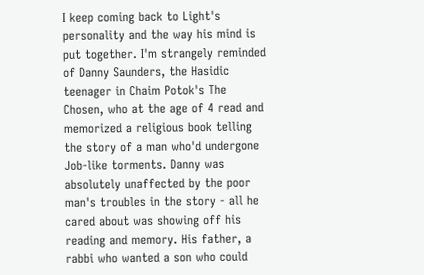I keep coming back to Light's personality and the way his mind is put together. I'm strangely reminded of Danny Saunders, the Hasidic teenager in Chaim Potok's The Chosen, who at the age of 4 read and memorized a religious book telling the story of a man who'd undergone Job-like torments. Danny was absolutely unaffected by the poor man's troubles in the story - all he cared about was showing off his reading and memory. His father, a rabbi who wanted a son who could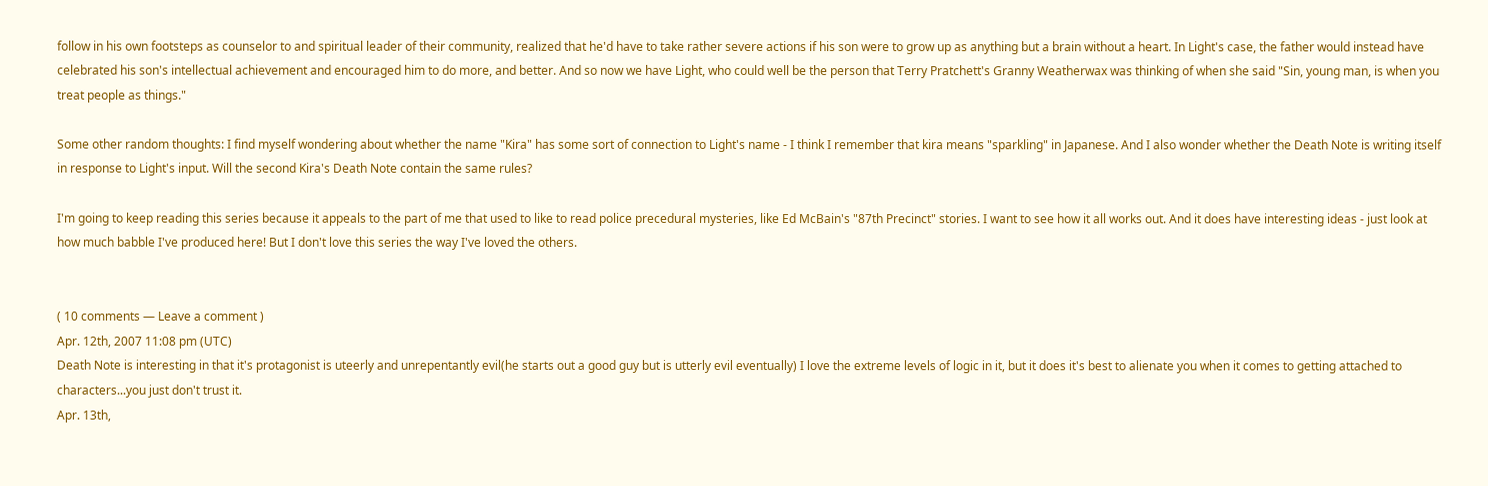follow in his own footsteps as counselor to and spiritual leader of their community, realized that he'd have to take rather severe actions if his son were to grow up as anything but a brain without a heart. In Light's case, the father would instead have celebrated his son's intellectual achievement and encouraged him to do more, and better. And so now we have Light, who could well be the person that Terry Pratchett's Granny Weatherwax was thinking of when she said "Sin, young man, is when you treat people as things."

Some other random thoughts: I find myself wondering about whether the name "Kira" has some sort of connection to Light's name - I think I remember that kira means "sparkling" in Japanese. And I also wonder whether the Death Note is writing itself in response to Light's input. Will the second Kira's Death Note contain the same rules?

I'm going to keep reading this series because it appeals to the part of me that used to like to read police precedural mysteries, like Ed McBain's "87th Precinct" stories. I want to see how it all works out. And it does have interesting ideas - just look at how much babble I've produced here! But I don't love this series the way I've loved the others.


( 10 comments — Leave a comment )
Apr. 12th, 2007 11:08 pm (UTC)
Death Note is interesting in that it's protagonist is uteerly and unrepentantly evil(he starts out a good guy but is utterly evil eventually) I love the extreme levels of logic in it, but it does it's best to alienate you when it comes to getting attached to characters...you just don't trust it.
Apr. 13th,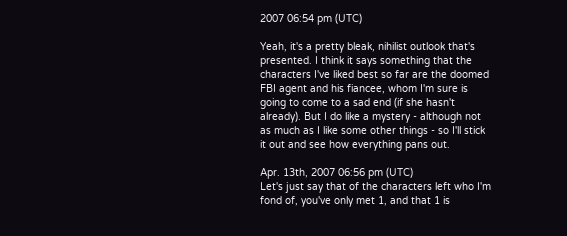2007 06:54 pm (UTC)

Yeah, it's a pretty bleak, nihilist outlook that's presented. I think it says something that the characters I've liked best so far are the doomed FBI agent and his fiancee, whom I'm sure is going to come to a sad end (if she hasn't already). But I do like a mystery - although not as much as I like some other things - so I'll stick it out and see how everything pans out.

Apr. 13th, 2007 06:56 pm (UTC)
Let's just say that of the characters left who I'm fond of, you've only met 1, and that 1 is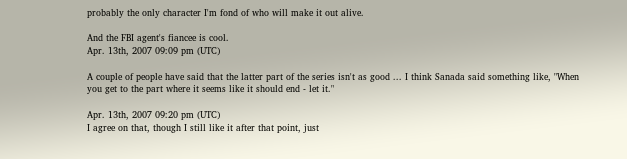probably the only character I'm fond of who will make it out alive.

And the FBI agent's fiancee is cool.
Apr. 13th, 2007 09:09 pm (UTC)

A couple of people have said that the latter part of the series isn't as good ... I think Sanada said something like, "When you get to the part where it seems like it should end - let it."

Apr. 13th, 2007 09:20 pm (UTC)
I agree on that, though I still like it after that point, just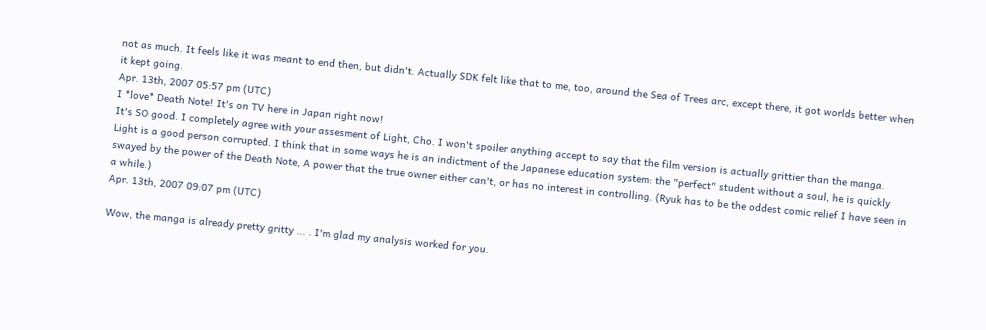not as much. It feels like it was meant to end then, but didn't. Actually SDK felt like that to me, too, around the Sea of Trees arc, except there, it got worlds better when it kept going.
Apr. 13th, 2007 05:57 pm (UTC)
I *love* Death Note! It's on TV here in Japan right now!
It's SO good. I completely agree with your assesment of Light, Cho. I won't spoiler anything accept to say that the film version is actually grittier than the manga.
Light is a good person corrupted. I think that in some ways he is an indictment of the Japanese education system: the "perfect" student without a soul, he is quickly swayed by the power of the Death Note, A power that the true owner either can't, or has no interest in controlling. (Ryuk has to be the oddest comic relief I have seen in a while.)
Apr. 13th, 2007 09:07 pm (UTC)

Wow, the manga is already pretty gritty ... . I'm glad my analysis worked for you.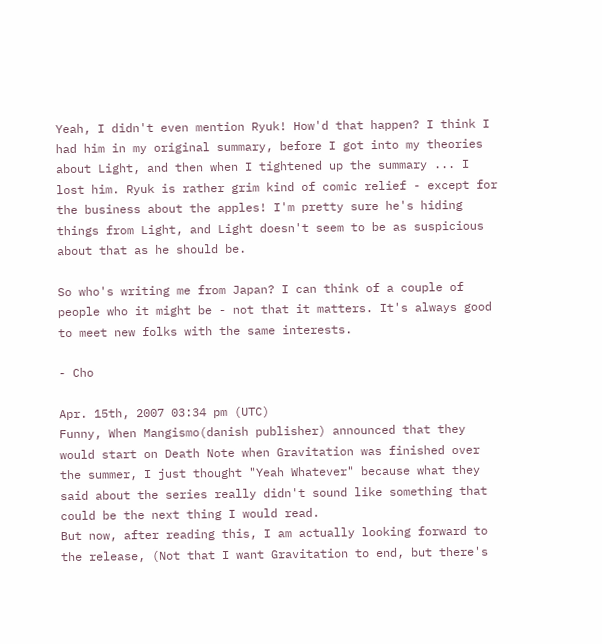Yeah, I didn't even mention Ryuk! How'd that happen? I think I had him in my original summary, before I got into my theories about Light, and then when I tightened up the summary ... I lost him. Ryuk is rather grim kind of comic relief - except for the business about the apples! I'm pretty sure he's hiding things from Light, and Light doesn't seem to be as suspicious about that as he should be.

So who's writing me from Japan? I can think of a couple of people who it might be - not that it matters. It's always good to meet new folks with the same interests.

- Cho

Apr. 15th, 2007 03:34 pm (UTC)
Funny, When Mangismo(danish publisher) announced that they would start on Death Note when Gravitation was finished over the summer, I just thought "Yeah Whatever" because what they said about the series really didn't sound like something that could be the next thing I would read.
But now, after reading this, I am actually looking forward to the release, (Not that I want Gravitation to end, but there's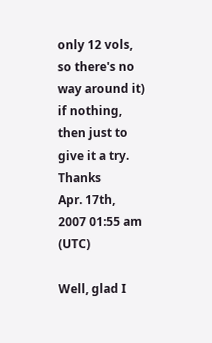only 12 vols, so there's no way around it) if nothing, then just to give it a try. Thanks
Apr. 17th, 2007 01:55 am (UTC)

Well, glad I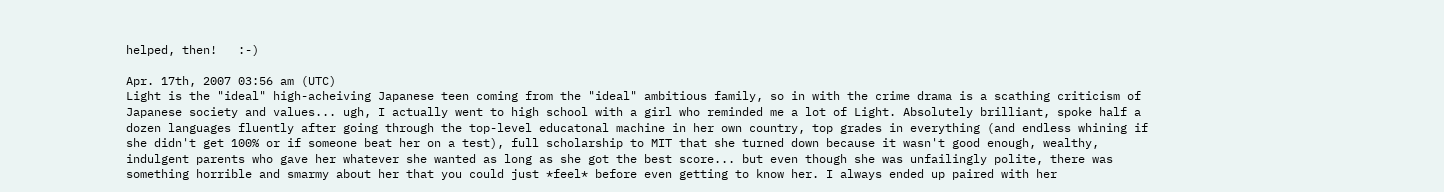helped, then!   :-)

Apr. 17th, 2007 03:56 am (UTC)
Light is the "ideal" high-acheiving Japanese teen coming from the "ideal" ambitious family, so in with the crime drama is a scathing criticism of Japanese society and values... ugh, I actually went to high school with a girl who reminded me a lot of Light. Absolutely brilliant, spoke half a dozen languages fluently after going through the top-level educatonal machine in her own country, top grades in everything (and endless whining if she didn't get 100% or if someone beat her on a test), full scholarship to MIT that she turned down because it wasn't good enough, wealthy, indulgent parents who gave her whatever she wanted as long as she got the best score... but even though she was unfailingly polite, there was something horrible and smarmy about her that you could just *feel* before even getting to know her. I always ended up paired with her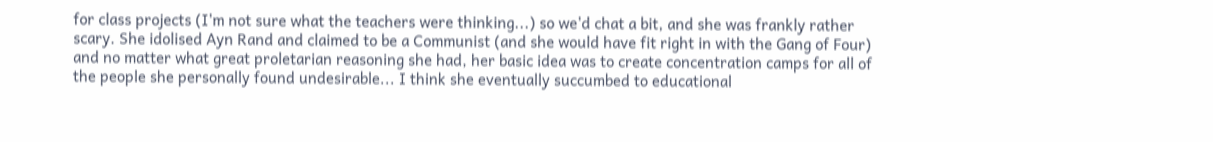for class projects (I'm not sure what the teachers were thinking...) so we'd chat a bit, and she was frankly rather scary. She idolised Ayn Rand and claimed to be a Communist (and she would have fit right in with the Gang of Four) and no matter what great proletarian reasoning she had, her basic idea was to create concentration camps for all of the people she personally found undesirable... I think she eventually succumbed to educational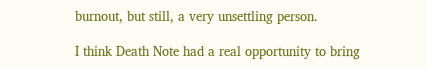burnout, but still, a very unsettling person.

I think Death Note had a real opportunity to bring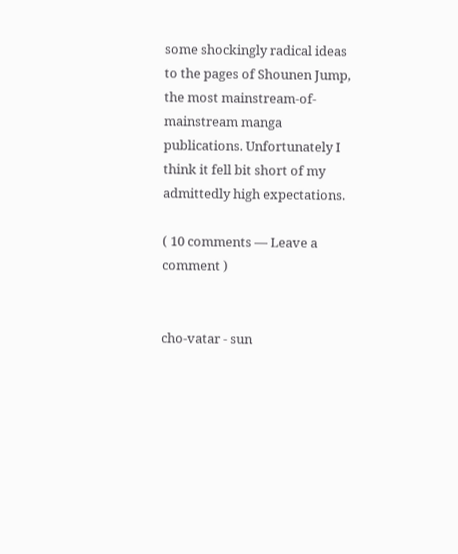some shockingly radical ideas to the pages of Shounen Jump, the most mainstream-of-mainstream manga publications. Unfortunately I think it fell bit short of my admittedly high expectations.

( 10 comments — Leave a comment )


cho-vatar - sun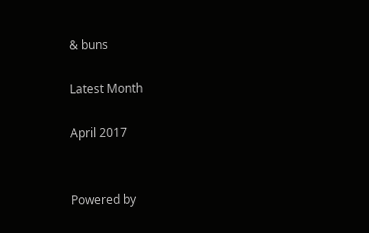& buns

Latest Month

April 2017


Powered by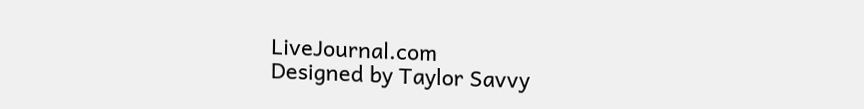LiveJournal.com
Designed by Taylor Savvy